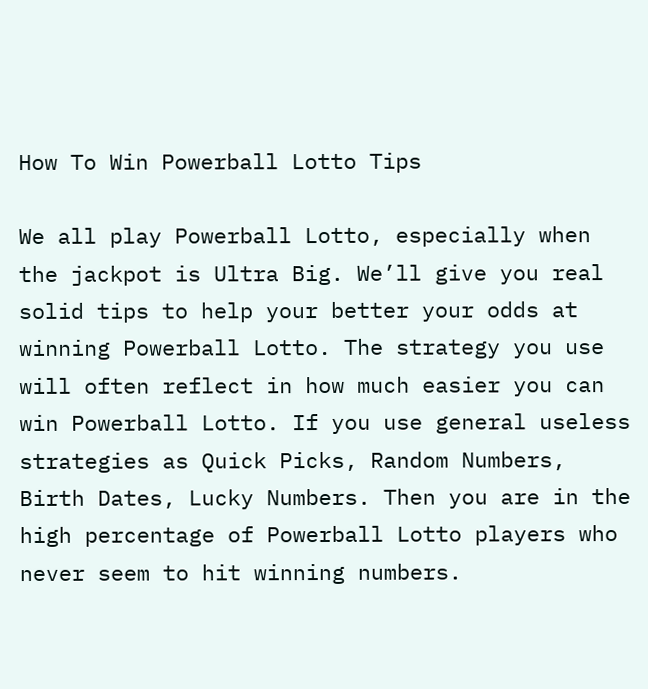How To Win Powerball Lotto Tips

We all play Powerball Lotto, especially when the jackpot is Ultra Big. We’ll give you real solid tips to help your better your odds at winning Powerball Lotto. The strategy you use will often reflect in how much easier you can win Powerball Lotto. If you use general useless strategies as Quick Picks, Random Numbers, Birth Dates, Lucky Numbers. Then you are in the high percentage of Powerball Lotto players who never seem to hit winning numbers.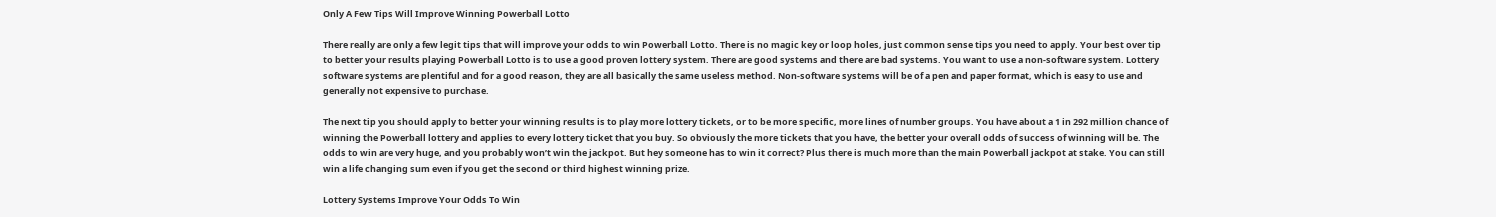Only A Few Tips Will Improve Winning Powerball Lotto

There really are only a few legit tips that will improve your odds to win Powerball Lotto. There is no magic key or loop holes, just common sense tips you need to apply. Your best over tip to better your results playing Powerball Lotto is to use a good proven lottery system. There are good systems and there are bad systems. You want to use a non-software system. Lottery software systems are plentiful and for a good reason, they are all basically the same useless method. Non-software systems will be of a pen and paper format, which is easy to use and generally not expensive to purchase.

The next tip you should apply to better your winning results is to play more lottery tickets, or to be more specific, more lines of number groups. You have about a 1 in 292 million chance of winning the Powerball lottery and applies to every lottery ticket that you buy. So obviously the more tickets that you have, the better your overall odds of success of winning will be. The odds to win are very huge, and you probably won’t win the jackpot. But hey someone has to win it correct? Plus there is much more than the main Powerball jackpot at stake. You can still win a life changing sum even if you get the second or third highest winning prize.

Lottery Systems Improve Your Odds To Win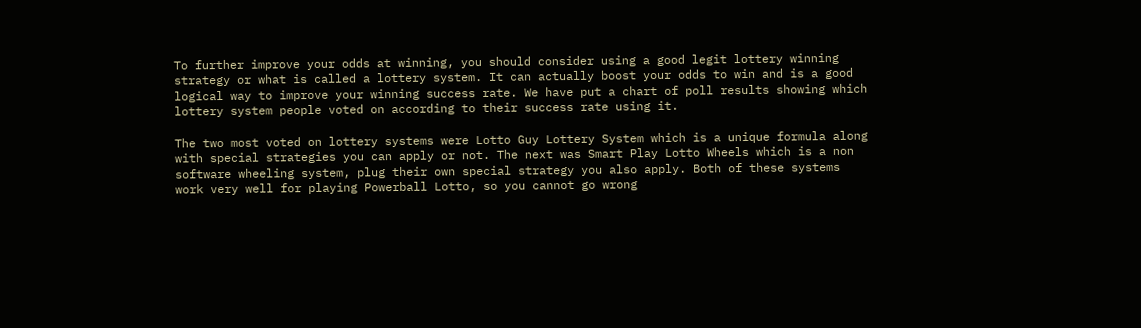To further improve your odds at winning, you should consider using a good legit lottery winning strategy or what is called a lottery system. It can actually boost your odds to win and is a good logical way to improve your winning success rate. We have put a chart of poll results showing which lottery system people voted on according to their success rate using it.

The two most voted on lottery systems were Lotto Guy Lottery System which is a unique formula along with special strategies you can apply or not. The next was Smart Play Lotto Wheels which is a non software wheeling system, plug their own special strategy you also apply. Both of these systems work very well for playing Powerball Lotto, so you cannot go wrong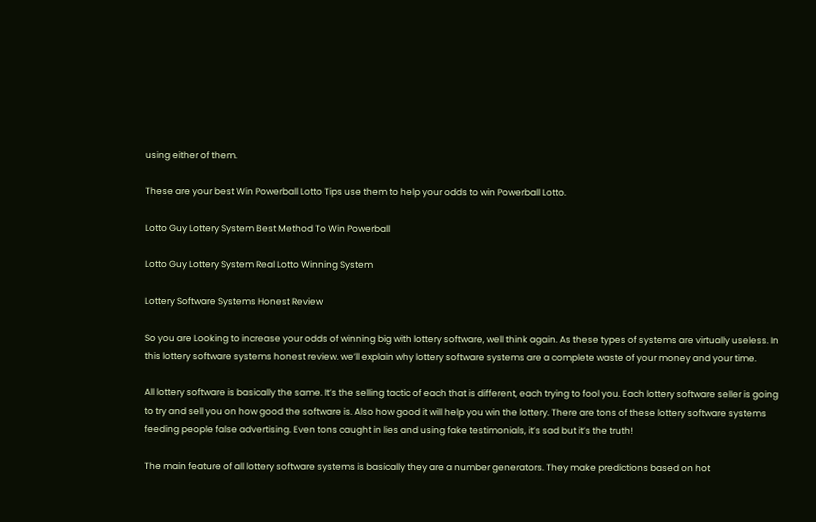using either of them.

These are your best Win Powerball Lotto Tips use them to help your odds to win Powerball Lotto.

Lotto Guy Lottery System Best Method To Win Powerball

Lotto Guy Lottery System Real Lotto Winning System

Lottery Software Systems Honest Review

So you are Looking to increase your odds of winning big with lottery software, well think again. As these types of systems are virtually useless. In this lottery software systems honest review. we’ll explain why lottery software systems are a complete waste of your money and your time.

All lottery software is basically the same. It’s the selling tactic of each that is different, each trying to fool you. Each lottery software seller is going to try and sell you on how good the software is. Also how good it will help you win the lottery. There are tons of these lottery software systems feeding people false advertising. Even tons caught in lies and using fake testimonials, it’s sad but it’s the truth!

The main feature of all lottery software systems is basically they are a number generators. They make predictions based on hot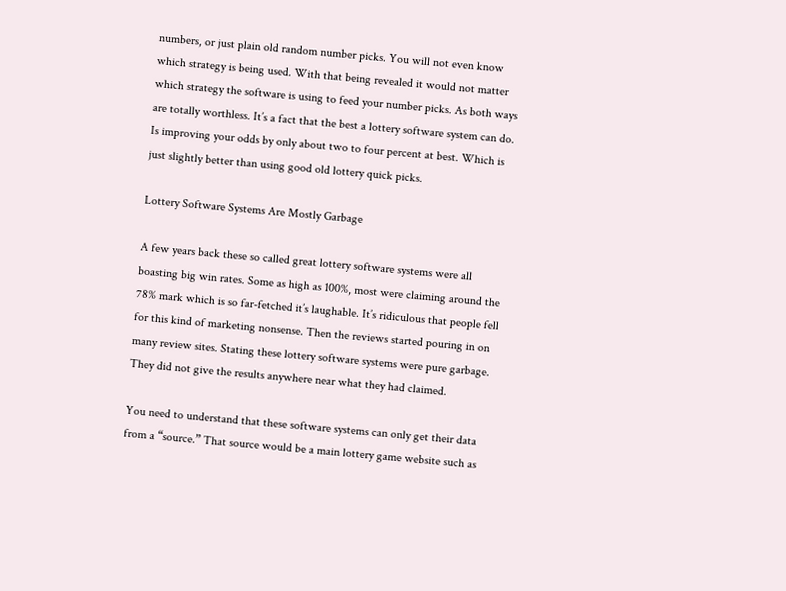numbers, or just plain old random number picks. You will not even know which strategy is being used. With that being revealed it would not matter which strategy the software is using to feed your number picks. As both ways are totally worthless. It’s a fact that the best a lottery software system can do. Is improving your odds by only about two to four percent at best. Which is just slightly better than using good old lottery quick picks.

Lottery Software Systems Are Mostly Garbage

A few years back these so called great lottery software systems were all boasting big win rates. Some as high as 100%, most were claiming around the 78% mark which is so far-fetched it’s laughable. It’s ridiculous that people fell for this kind of marketing nonsense. Then the reviews started pouring in on many review sites. Stating these lottery software systems were pure garbage. They did not give the results anywhere near what they had claimed.

You need to understand that these software systems can only get their data from a “source.” That source would be a main lottery game website such as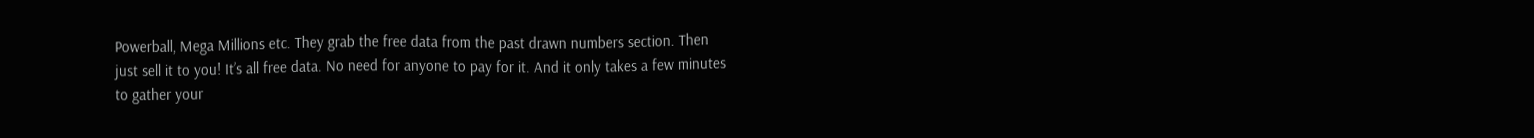Powerball, Mega Millions etc. They grab the free data from the past drawn numbers section. Then just sell it to you! It’s all free data. No need for anyone to pay for it. And it only takes a few minutes to gather your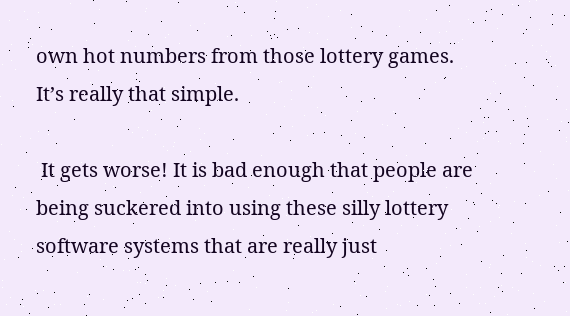own hot numbers from those lottery games. It’s really that simple.

 It gets worse! It is bad enough that people are being suckered into using these silly lottery software systems that are really just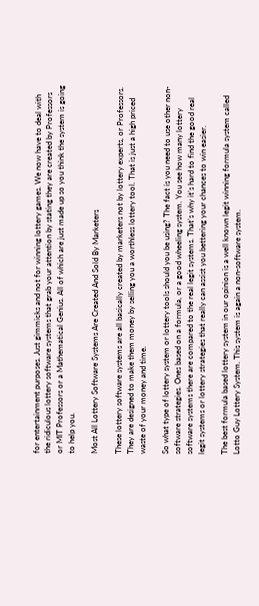for entertainment purposes. Just gimmicks and not for winning lottery games. We now have to deal with the ridiculous lottery software systems that grab your attention by stating they are created by Professors or MIT Professors or a Mathematical Genius. All of which are just made up so you think the system is going to help you.

Most All Lottery Software Systems Are Created And Sold By Marketers

These lottery software systems are all basically created by marketers not by lottery experts, or Professors. They are designed to make them money by selling you a worthless lottery tool. That is just a high priced waste of your money and time.

So what type of lottery system or lottery tools should you be using? The fact is you need to use other non-software strategies. Ones based on a formula, or a good wheeling system. You see how many lottery software systems there are compared to the real legit systems. That’s why it’s hard to find the good real legit systems or lottery strategies that really can assist you bettering your chances to win easier.

The best formula based lottery system in our opinion is a well known legit winning formula system called Lotto Guy Lottery System. This system is again a non-software system.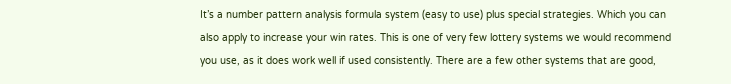It’s a number pattern analysis formula system (easy to use) plus special strategies. Which you can also apply to increase your win rates. This is one of very few lottery systems we would recommend you use, as it does work well if used consistently. There are a few other systems that are good,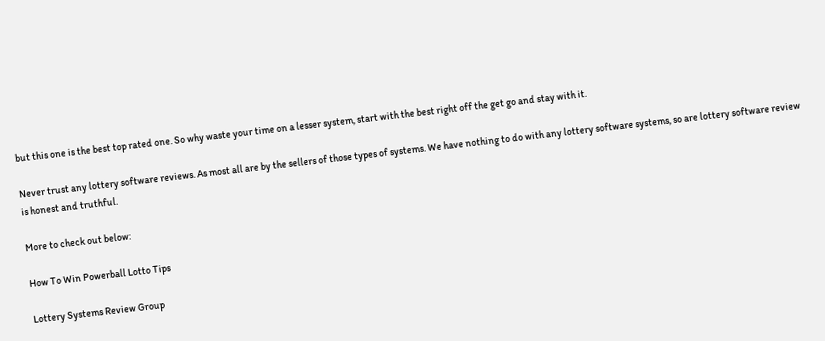but this one is the best top rated one. So why waste your time on a lesser system, start with the best right off the get go and stay with it.

Never trust any lottery software reviews. As most all are by the sellers of those types of systems. We have nothing to do with any lottery software systems, so are lottery software review is honest and truthful.

More to check out below:

How To Win Powerball Lotto Tips

Lottery Systems Review Group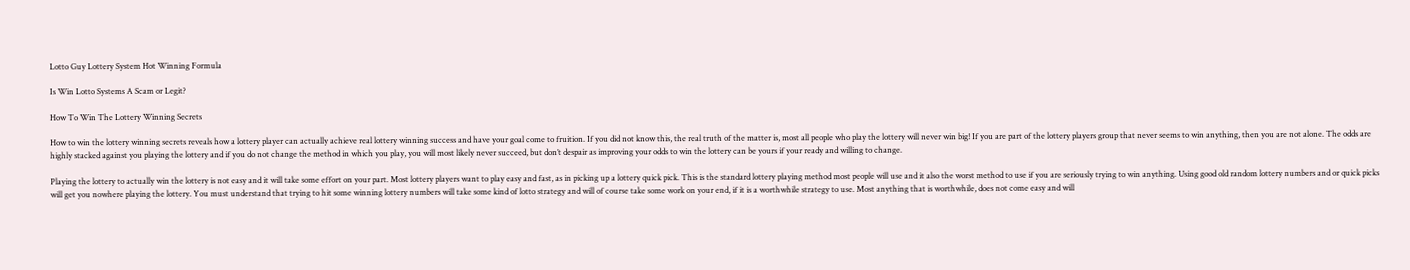Lotto Guy Lottery System Hot Winning Formula

Is Win Lotto Systems A Scam or Legit?

How To Win The Lottery Winning Secrets

How to win the lottery winning secrets reveals how a lottery player can actually achieve real lottery winning success and have your goal come to fruition. If you did not know this, the real truth of the matter is, most all people who play the lottery will never win big! If you are part of the lottery players group that never seems to win anything, then you are not alone. The odds are highly stacked against you playing the lottery and if you do not change the method in which you play, you will most likely never succeed, but don’t despair as improving your odds to win the lottery can be yours if your ready and willing to change.

Playing the lottery to actually win the lottery is not easy and it will take some effort on your part. Most lottery players want to play easy and fast, as in picking up a lottery quick pick. This is the standard lottery playing method most people will use and it also the worst method to use if you are seriously trying to win anything. Using good old random lottery numbers and or quick picks will get you nowhere playing the lottery. You must understand that trying to hit some winning lottery numbers will take some kind of lotto strategy and will of course take some work on your end, if it is a worthwhile strategy to use. Most anything that is worthwhile, does not come easy and will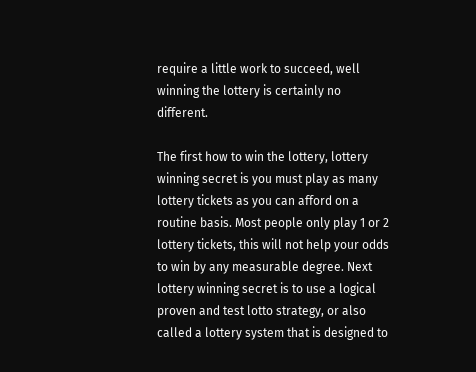require a little work to succeed, well winning the lottery is certainly no different.

The first how to win the lottery, lottery winning secret is you must play as many lottery tickets as you can afford on a routine basis. Most people only play 1 or 2 lottery tickets, this will not help your odds to win by any measurable degree. Next lottery winning secret is to use a logical proven and test lotto strategy, or also called a lottery system that is designed to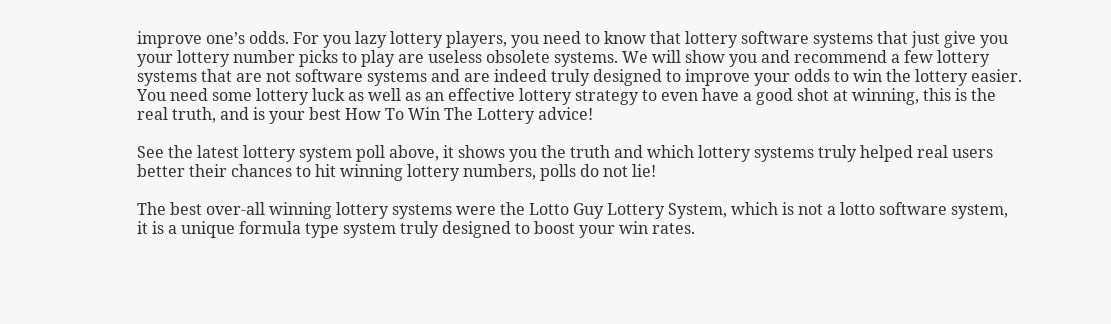improve one’s odds. For you lazy lottery players, you need to know that lottery software systems that just give you your lottery number picks to play are useless obsolete systems. We will show you and recommend a few lottery systems that are not software systems and are indeed truly designed to improve your odds to win the lottery easier. You need some lottery luck as well as an effective lottery strategy to even have a good shot at winning, this is the real truth, and is your best How To Win The Lottery advice!

See the latest lottery system poll above, it shows you the truth and which lottery systems truly helped real users better their chances to hit winning lottery numbers, polls do not lie!

The best over-all winning lottery systems were the Lotto Guy Lottery System, which is not a lotto software system, it is a unique formula type system truly designed to boost your win rates.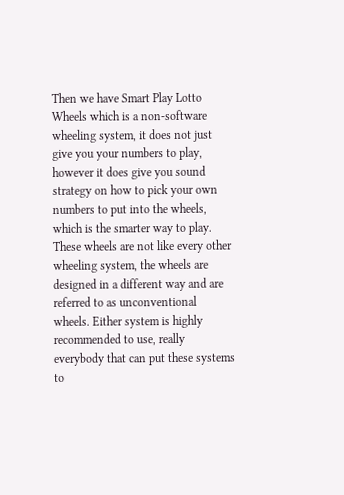Then we have Smart Play Lotto Wheels which is a non-software wheeling system, it does not just give you your numbers to play, however it does give you sound strategy on how to pick your own numbers to put into the wheels, which is the smarter way to play. These wheels are not like every other wheeling system, the wheels are designed in a different way and are referred to as unconventional wheels. Either system is highly recommended to use, really everybody that can put these systems to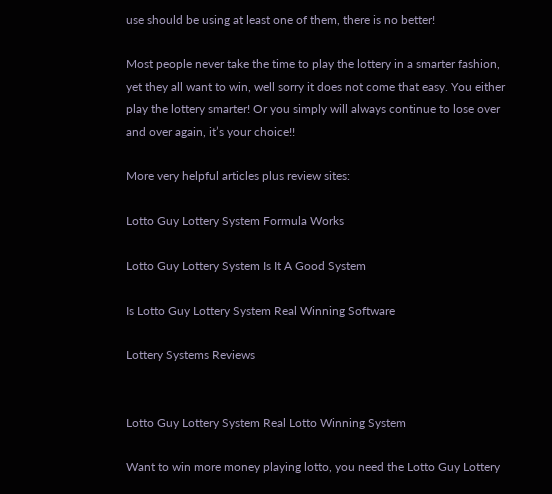use should be using at least one of them, there is no better!

Most people never take the time to play the lottery in a smarter fashion, yet they all want to win, well sorry it does not come that easy. You either play the lottery smarter! Or you simply will always continue to lose over and over again, it’s your choice!!

More very helpful articles plus review sites:

Lotto Guy Lottery System Formula Works

Lotto Guy Lottery System Is It A Good System

Is Lotto Guy Lottery System Real Winning Software

Lottery Systems Reviews


Lotto Guy Lottery System Real Lotto Winning System

Want to win more money playing lotto, you need the Lotto Guy Lottery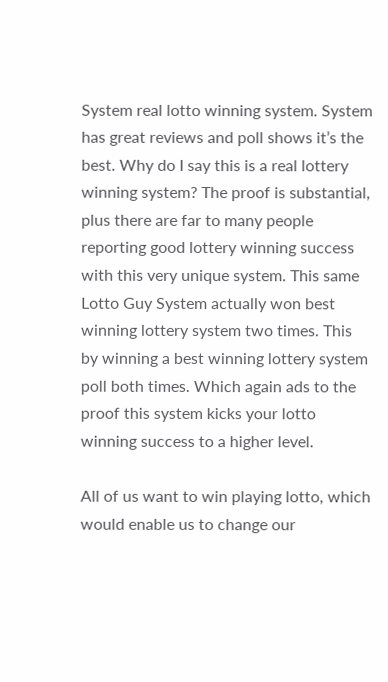System real lotto winning system. System has great reviews and poll shows it’s the best. Why do I say this is a real lottery winning system? The proof is substantial, plus there are far to many people reporting good lottery winning success with this very unique system. This same Lotto Guy System actually won best winning lottery system two times. This by winning a best winning lottery system poll both times. Which again ads to the proof this system kicks your lotto winning success to a higher level.

All of us want to win playing lotto, which would enable us to change our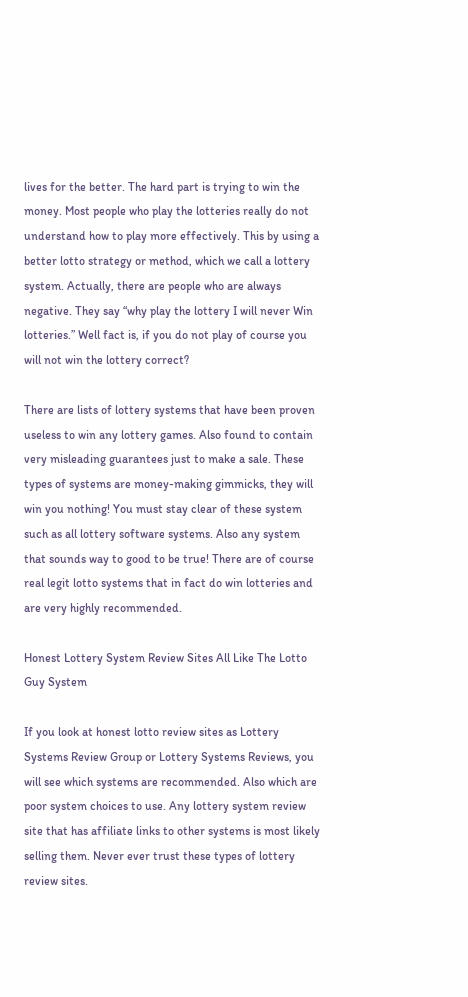lives for the better. The hard part is trying to win the money. Most people who play the lotteries really do not understand how to play more effectively. This by using a better lotto strategy or method, which we call a lottery system. Actually, there are people who are always negative. They say “why play the lottery I will never Win lotteries.” Well fact is, if you do not play of course you will not win the lottery correct?

There are lists of lottery systems that have been proven useless to win any lottery games. Also found to contain very misleading guarantees just to make a sale. These types of systems are money-making gimmicks, they will win you nothing! You must stay clear of these system such as all lottery software systems. Also any system that sounds way to good to be true! There are of course real legit lotto systems that in fact do win lotteries and are very highly recommended.

Honest Lottery System Review Sites All Like The Lotto Guy System

If you look at honest lotto review sites as Lottery Systems Review Group or Lottery Systems Reviews, you will see which systems are recommended. Also which are poor system choices to use. Any lottery system review site that has affiliate links to other systems is most likely selling them. Never ever trust these types of lottery review sites.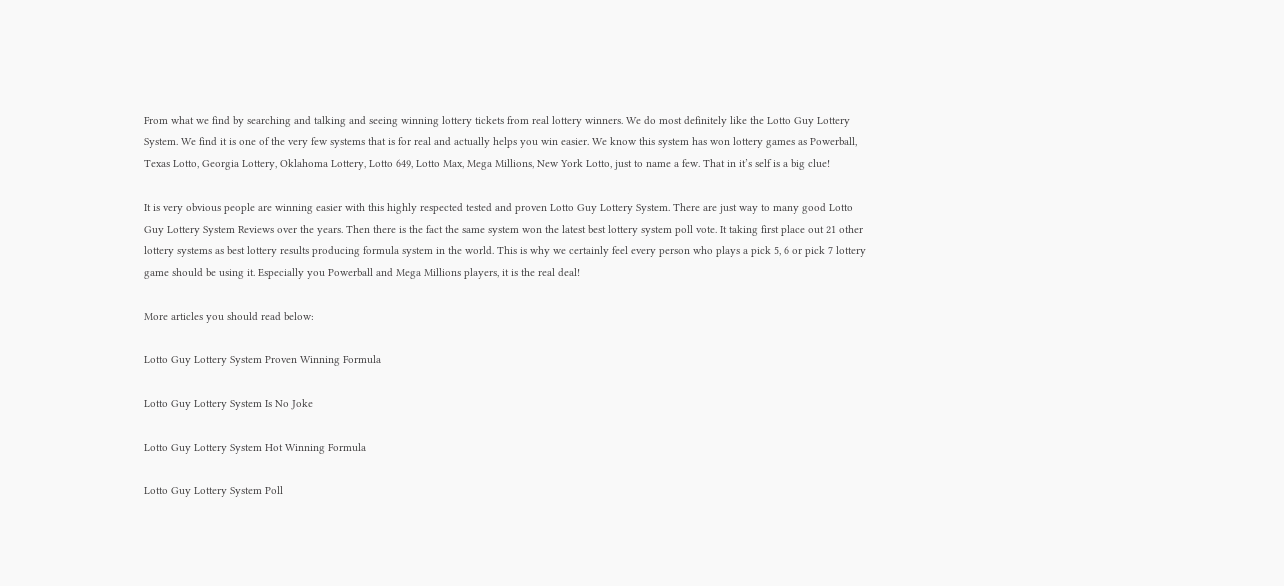From what we find by searching and talking and seeing winning lottery tickets from real lottery winners. We do most definitely like the Lotto Guy Lottery System. We find it is one of the very few systems that is for real and actually helps you win easier. We know this system has won lottery games as Powerball, Texas Lotto, Georgia Lottery, Oklahoma Lottery, Lotto 649, Lotto Max, Mega Millions, New York Lotto, just to name a few. That in it’s self is a big clue!

It is very obvious people are winning easier with this highly respected tested and proven Lotto Guy Lottery System. There are just way to many good Lotto Guy Lottery System Reviews over the years. Then there is the fact the same system won the latest best lottery system poll vote. It taking first place out 21 other lottery systems as best lottery results producing formula system in the world. This is why we certainly feel every person who plays a pick 5, 6 or pick 7 lottery game should be using it. Especially you Powerball and Mega Millions players, it is the real deal!

More articles you should read below:

Lotto Guy Lottery System Proven Winning Formula

Lotto Guy Lottery System Is No Joke

Lotto Guy Lottery System Hot Winning Formula

Lotto Guy Lottery System Poll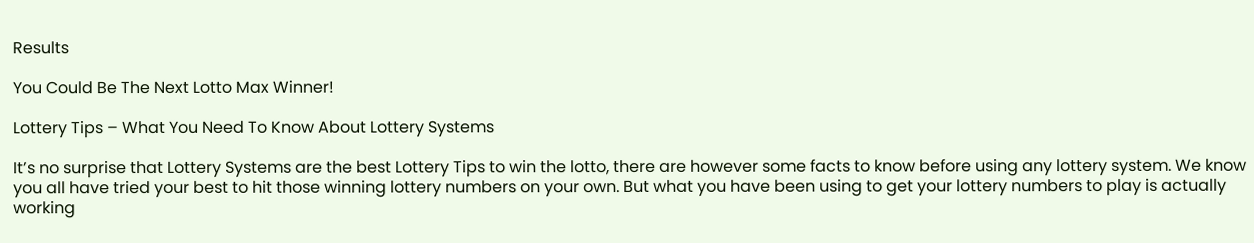Results

You Could Be The Next Lotto Max Winner!

Lottery Tips – What You Need To Know About Lottery Systems

It’s no surprise that Lottery Systems are the best Lottery Tips to win the lotto, there are however some facts to know before using any lottery system. We know you all have tried your best to hit those winning lottery numbers on your own. But what you have been using to get your lottery numbers to play is actually working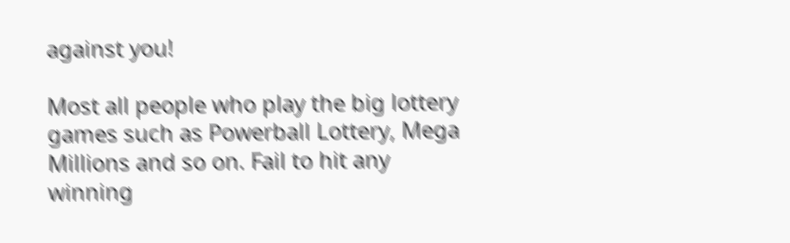against you!

Most all people who play the big lottery games such as Powerball Lottery, Mega Millions and so on. Fail to hit any winning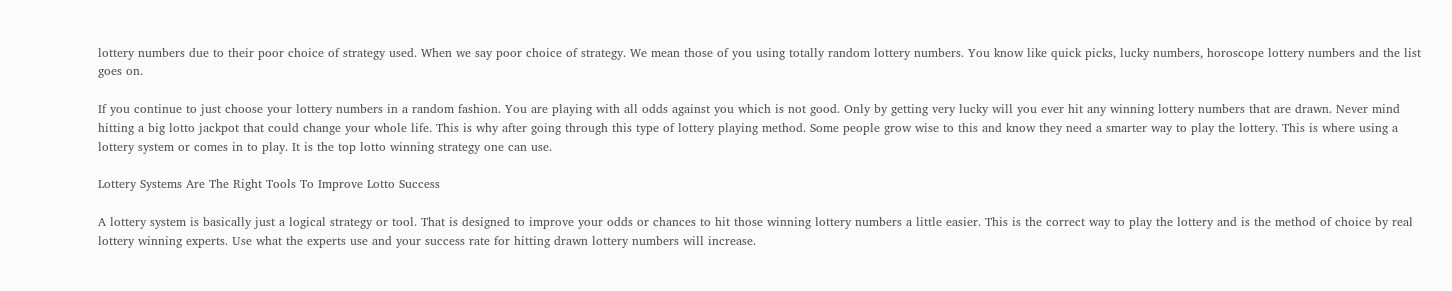lottery numbers due to their poor choice of strategy used. When we say poor choice of strategy. We mean those of you using totally random lottery numbers. You know like quick picks, lucky numbers, horoscope lottery numbers and the list goes on.

If you continue to just choose your lottery numbers in a random fashion. You are playing with all odds against you which is not good. Only by getting very lucky will you ever hit any winning lottery numbers that are drawn. Never mind hitting a big lotto jackpot that could change your whole life. This is why after going through this type of lottery playing method. Some people grow wise to this and know they need a smarter way to play the lottery. This is where using a lottery system or comes in to play. It is the top lotto winning strategy one can use.

Lottery Systems Are The Right Tools To Improve Lotto Success

A lottery system is basically just a logical strategy or tool. That is designed to improve your odds or chances to hit those winning lottery numbers a little easier. This is the correct way to play the lottery and is the method of choice by real lottery winning experts. Use what the experts use and your success rate for hitting drawn lottery numbers will increase.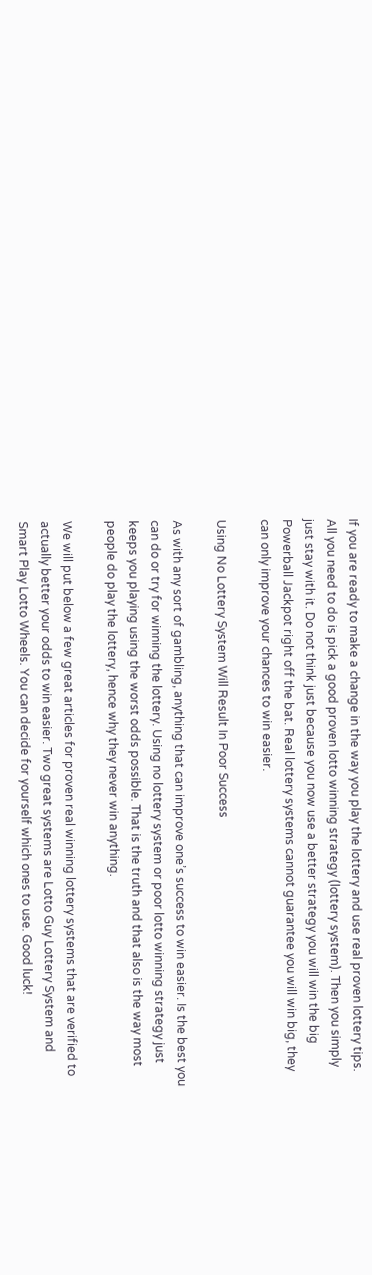If you are ready to make a change in the way you play the lottery and use real proven lottery tips. All you need to do is pick a good proven lotto winning strategy (lottery system). Then you simply just stay with it. Do not think just because you now use a better strategy you will win the big Powerball Jackpot right off the bat. Real lottery systems cannot guarantee you will win big, they can only improve your chances to win easier.

Using No Lottery System Will Result In Poor Success

As with any sort of gambling, anything that can improve one’s success to win easier. Is the best you can do or try for winning the lottery. Using no lottery system or poor lotto winning strategy just keeps you playing using the worst odds possible. That is the truth and that also is the way most people do play the lottery, hence why they never win anything.

We will put below a few great articles for proven real winning lottery systems that are verified to actually better your odds to win easier. Two great systems are Lotto Guy Lottery System and Smart Play Lotto Wheels. You can decide for yourself which ones to use. Good luck!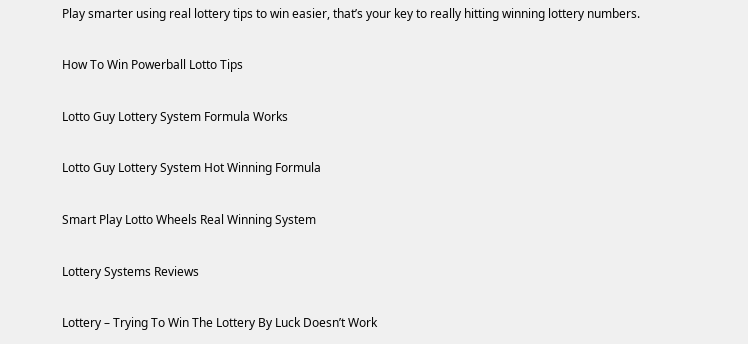Play smarter using real lottery tips to win easier, that’s your key to really hitting winning lottery numbers.

How To Win Powerball Lotto Tips

Lotto Guy Lottery System Formula Works

Lotto Guy Lottery System Hot Winning Formula

Smart Play Lotto Wheels Real Winning System

Lottery Systems Reviews

Lottery – Trying To Win The Lottery By Luck Doesn’t Work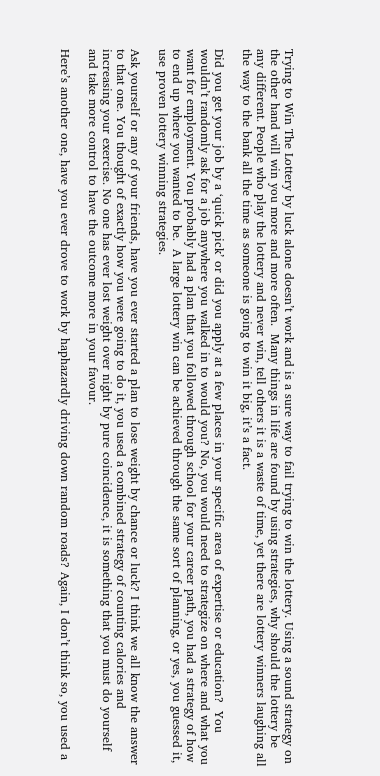Trying to Win The Lottery by luck alone doesn’t work and is a sure way to fail trying to win the lottery. Using a sound strategy on the other hand will win you more and more often.  Many things in life are found by using strategies, why should the lottery be any different. People who play the lottery and never win, tell others it is a waste of time, yet there are lottery winners laughing all the way to the bank all the time as someone is going to win it big, it’s a fact.

Did you get your job by a ‘quick pick’ or did you apply at a few places in your specific area of expertise or education?  You wouldn’t randomly ask for a job anywhere you walked in to would you? No, you would need to strategize on where and what you want for employment. You probably had a plan that you followed through school for your career path, you had a strategy of how to end up where you wanted to be.  A large lottery win can be achieved through the same sort of planning, or yes, you guessed it, use proven lottery winning strategies.

Ask yourself or any of your friends, have you ever started a plan to lose weight by chance or luck? I think we all know the answer to that one. You thought of exactly how you were going to do it, you used a combined strategy of counting calories and increasing your exercise. No one has ever lost weight over night by pure coincidence, it is something that you must do yourself and take more control to have the outcome more in your favour.

Here’s another one, have you ever drove to work by haphazardly driving down random roads? Again, I don’t think so, you used a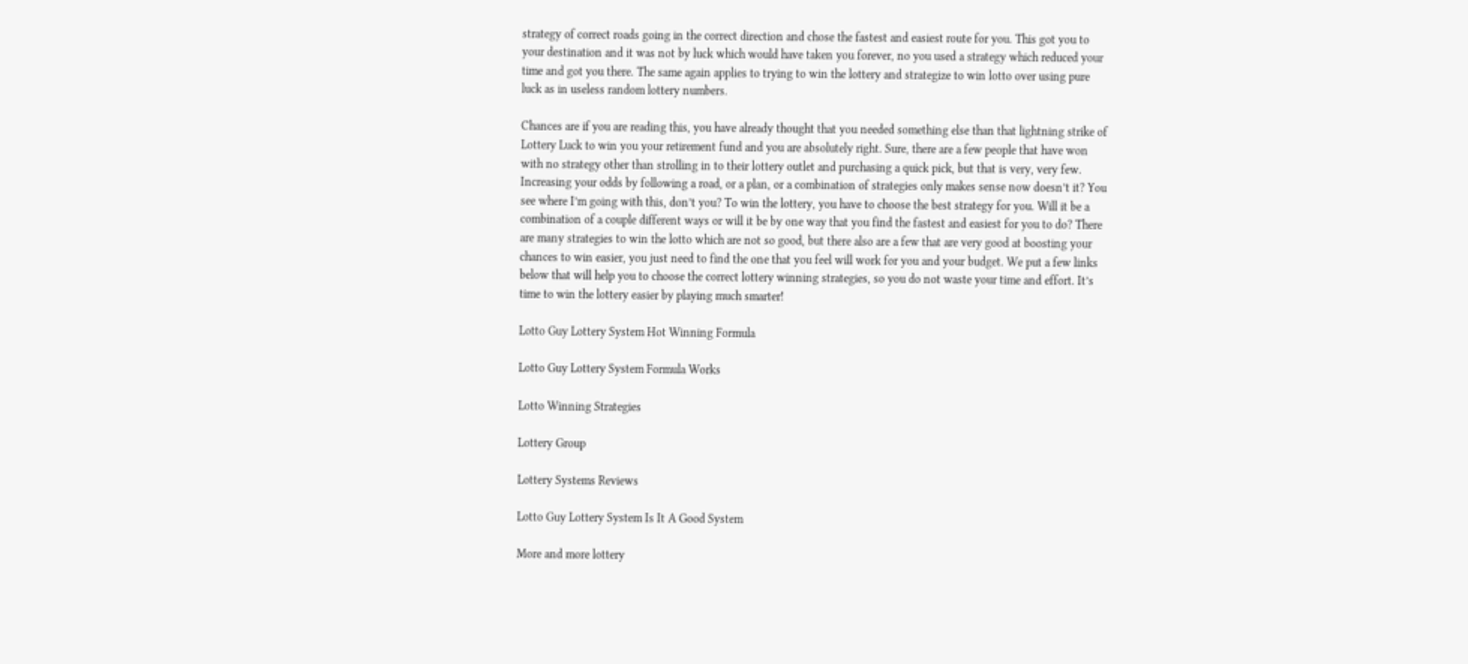strategy of correct roads going in the correct direction and chose the fastest and easiest route for you. This got you to your destination and it was not by luck which would have taken you forever, no you used a strategy which reduced your time and got you there. The same again applies to trying to win the lottery and strategize to win lotto over using pure luck as in useless random lottery numbers.

Chances are if you are reading this, you have already thought that you needed something else than that lightning strike of Lottery Luck to win you your retirement fund and you are absolutely right. Sure, there are a few people that have won with no strategy other than strolling in to their lottery outlet and purchasing a quick pick, but that is very, very few.  Increasing your odds by following a road, or a plan, or a combination of strategies only makes sense now doesn’t it? You see where I’m going with this, don’t you? To win the lottery, you have to choose the best strategy for you. Will it be a combination of a couple different ways or will it be by one way that you find the fastest and easiest for you to do? There are many strategies to win the lotto which are not so good, but there also are a few that are very good at boosting your chances to win easier, you just need to find the one that you feel will work for you and your budget. We put a few links below that will help you to choose the correct lottery winning strategies, so you do not waste your time and effort. It’s time to win the lottery easier by playing much smarter!

Lotto Guy Lottery System Hot Winning Formula

Lotto Guy Lottery System Formula Works

Lotto Winning Strategies

Lottery Group

Lottery Systems Reviews

Lotto Guy Lottery System Is It A Good System

More and more lottery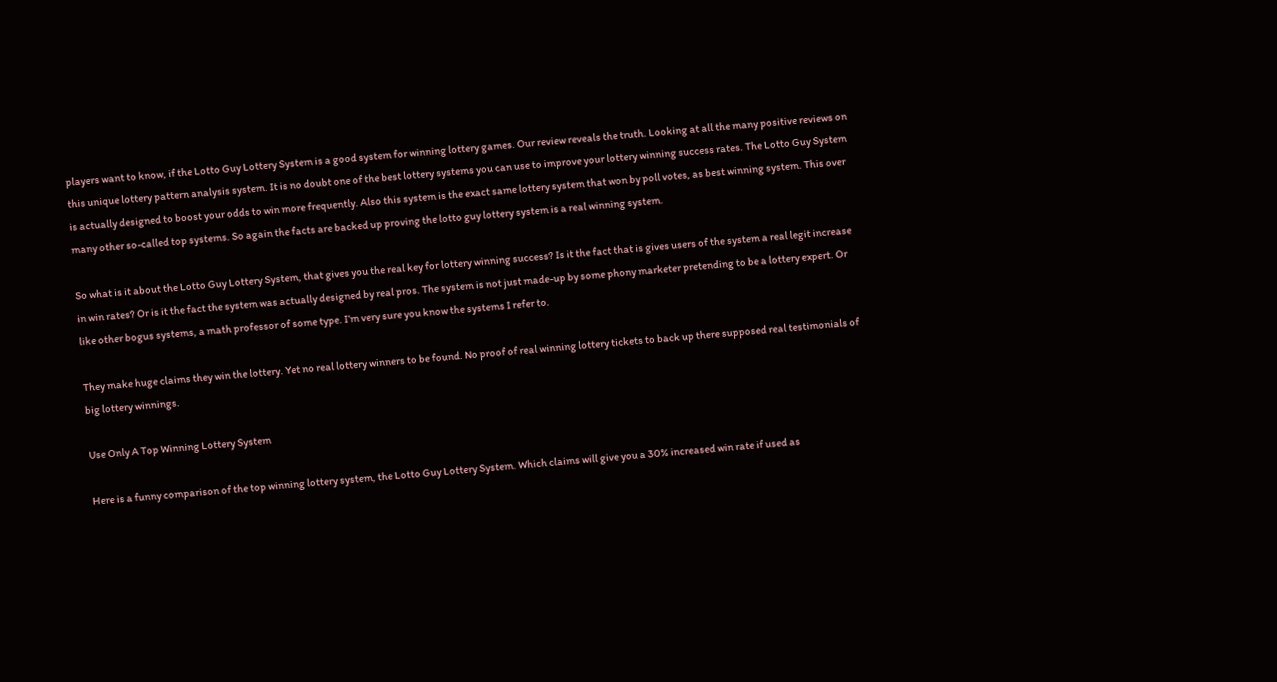players want to know, if the Lotto Guy Lottery System is a good system for winning lottery games. Our review reveals the truth. Looking at all the many positive reviews on this unique lottery pattern analysis system. It is no doubt one of the best lottery systems you can use to improve your lottery winning success rates. The Lotto Guy System is actually designed to boost your odds to win more frequently. Also this system is the exact same lottery system that won by poll votes, as best winning system. This over many other so-called top systems. So again the facts are backed up proving the lotto guy lottery system is a real winning system.

So what is it about the Lotto Guy Lottery System, that gives you the real key for lottery winning success? Is it the fact that is gives users of the system a real legit increase in win rates? Or is it the fact the system was actually designed by real pros. The system is not just made-up by some phony marketer pretending to be a lottery expert. Or like other bogus systems, a math professor of some type. I’m very sure you know the systems I refer to.

They make huge claims they win the lottery. Yet no real lottery winners to be found. No proof of real winning lottery tickets to back up there supposed real testimonials of big lottery winnings.

Use Only A Top Winning Lottery System

Here is a funny comparison of the top winning lottery system, the Lotto Guy Lottery System. Which claims will give you a 30% increased win rate if used as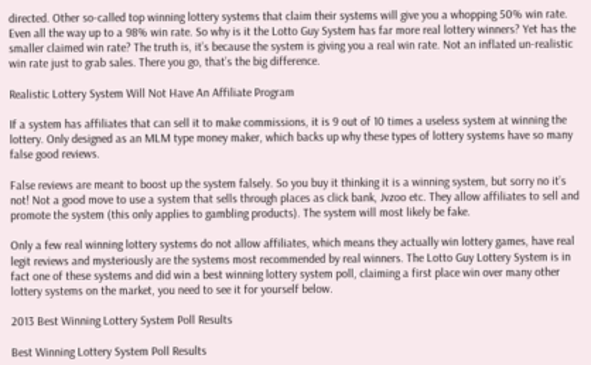directed. Other so-called top winning lottery systems that claim their systems will give you a whopping 50% win rate. Even all the way up to a 98% win rate. So why is it the Lotto Guy System has far more real lottery winners? Yet has the smaller claimed win rate? The truth is, it’s because the system is giving you a real win rate. Not an inflated un-realistic win rate just to grab sales. There you go, that’s the big difference.

Realistic Lottery System Will Not Have An Affiliate Program

If a system has affiliates that can sell it to make commissions, it is 9 out of 10 times a useless system at winning the lottery. Only designed as an MLM type money maker, which backs up why these types of lottery systems have so many false good reviews.

False reviews are meant to boost up the system falsely. So you buy it thinking it is a winning system, but sorry no it’s not! Not a good move to use a system that sells through places as click bank, Jvzoo etc. They allow affiliates to sell and promote the system (this only applies to gambling products). The system will most likely be fake.

Only a few real winning lottery systems do not allow affiliates, which means they actually win lottery games, have real legit reviews and mysteriously are the systems most recommended by real winners. The Lotto Guy Lottery System is in fact one of these systems and did win a best winning lottery system poll, claiming a first place win over many other lottery systems on the market, you need to see it for yourself below.

2013 Best Winning Lottery System Poll Results

Best Winning Lottery System Poll Results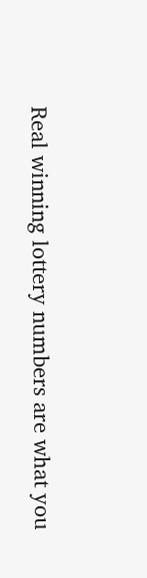Real winning lottery numbers are what you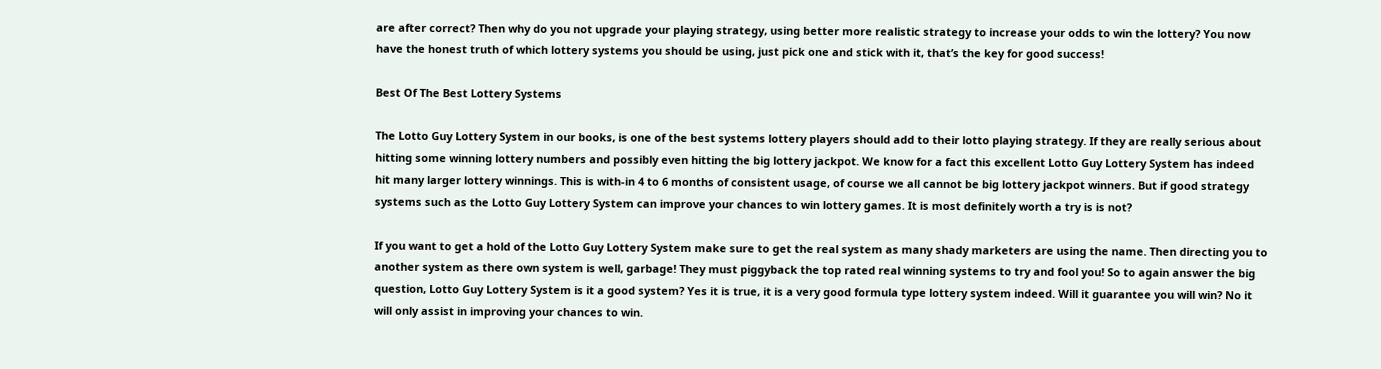are after correct? Then why do you not upgrade your playing strategy, using better more realistic strategy to increase your odds to win the lottery? You now have the honest truth of which lottery systems you should be using, just pick one and stick with it, that’s the key for good success!

Best Of The Best Lottery Systems

The Lotto Guy Lottery System in our books, is one of the best systems lottery players should add to their lotto playing strategy. If they are really serious about hitting some winning lottery numbers and possibly even hitting the big lottery jackpot. We know for a fact this excellent Lotto Guy Lottery System has indeed hit many larger lottery winnings. This is with-in 4 to 6 months of consistent usage, of course we all cannot be big lottery jackpot winners. But if good strategy systems such as the Lotto Guy Lottery System can improve your chances to win lottery games. It is most definitely worth a try is is not?

If you want to get a hold of the Lotto Guy Lottery System make sure to get the real system as many shady marketers are using the name. Then directing you to another system as there own system is well, garbage! They must piggyback the top rated real winning systems to try and fool you! So to again answer the big question, Lotto Guy Lottery System is it a good system? Yes it is true, it is a very good formula type lottery system indeed. Will it guarantee you will win? No it will only assist in improving your chances to win.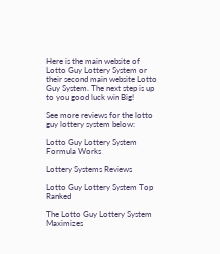Here is the main website of Lotto Guy Lottery System or their second main website Lotto Guy System. The next step is up to you good luck win Big!

See more reviews for the lotto guy lottery system below:

Lotto Guy Lottery System Formula Works

Lottery Systems Reviews

Lotto Guy Lottery System Top Ranked

The Lotto Guy Lottery System Maximizes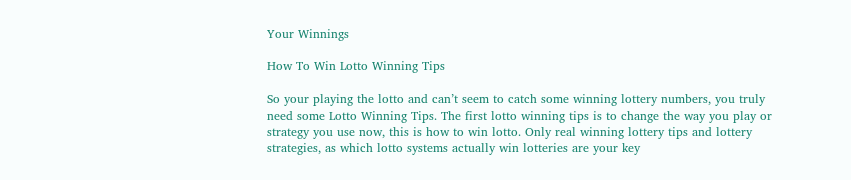Your Winnings

How To Win Lotto Winning Tips

So your playing the lotto and can’t seem to catch some winning lottery numbers, you truly need some Lotto Winning Tips. The first lotto winning tips is to change the way you play or strategy you use now, this is how to win lotto. Only real winning lottery tips and lottery strategies, as which lotto systems actually win lotteries are your key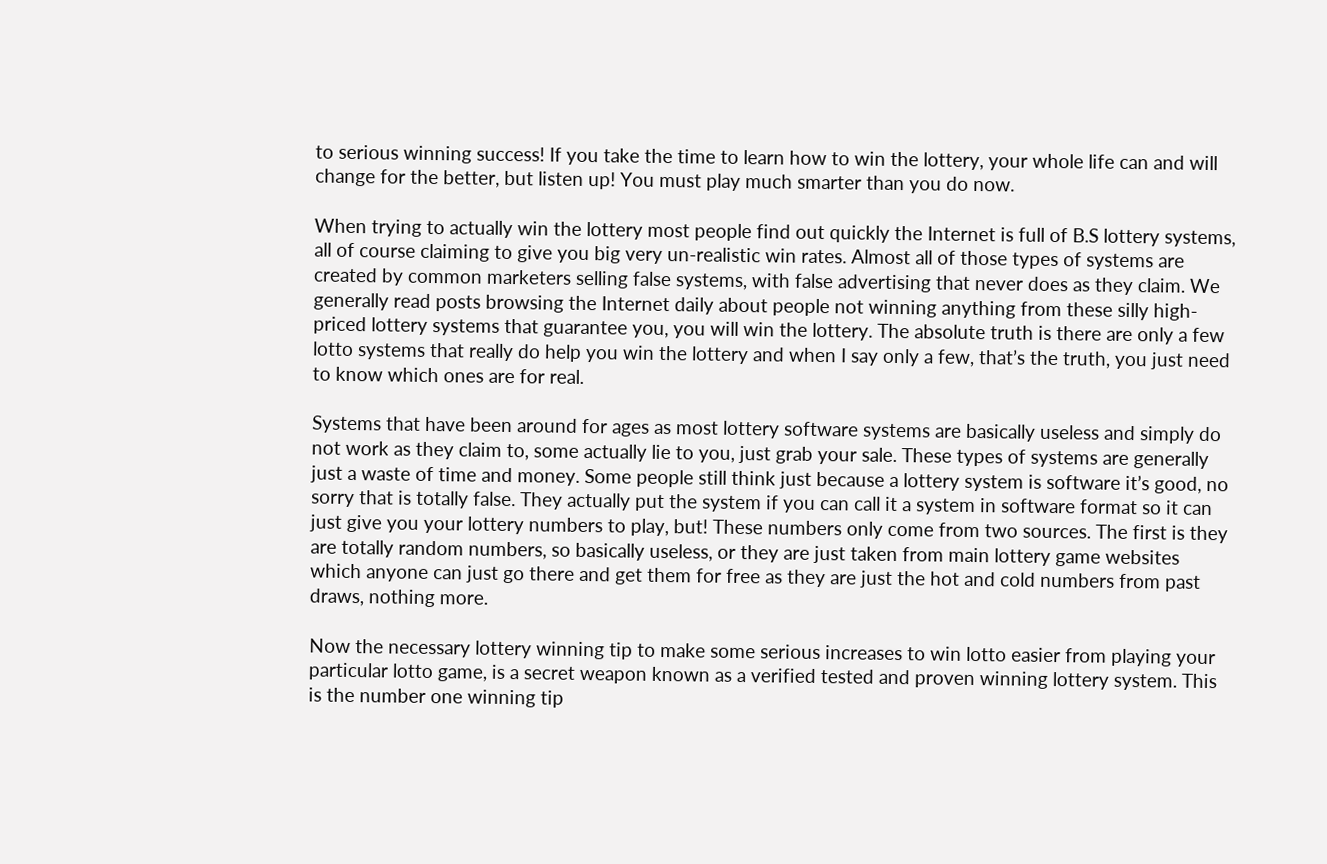to serious winning success! If you take the time to learn how to win the lottery, your whole life can and will change for the better, but listen up! You must play much smarter than you do now.

When trying to actually win the lottery most people find out quickly the Internet is full of B.S lottery systems, all of course claiming to give you big very un-realistic win rates. Almost all of those types of systems are created by common marketers selling false systems, with false advertising that never does as they claim. We generally read posts browsing the Internet daily about people not winning anything from these silly high-priced lottery systems that guarantee you, you will win the lottery. The absolute truth is there are only a few lotto systems that really do help you win the lottery and when I say only a few, that’s the truth, you just need to know which ones are for real.

Systems that have been around for ages as most lottery software systems are basically useless and simply do not work as they claim to, some actually lie to you, just grab your sale. These types of systems are generally just a waste of time and money. Some people still think just because a lottery system is software it’s good, no sorry that is totally false. They actually put the system if you can call it a system in software format so it can just give you your lottery numbers to play, but! These numbers only come from two sources. The first is they are totally random numbers, so basically useless, or they are just taken from main lottery game websites which anyone can just go there and get them for free as they are just the hot and cold numbers from past draws, nothing more.

Now the necessary lottery winning tip to make some serious increases to win lotto easier from playing your particular lotto game, is a secret weapon known as a verified tested and proven winning lottery system. This is the number one winning tip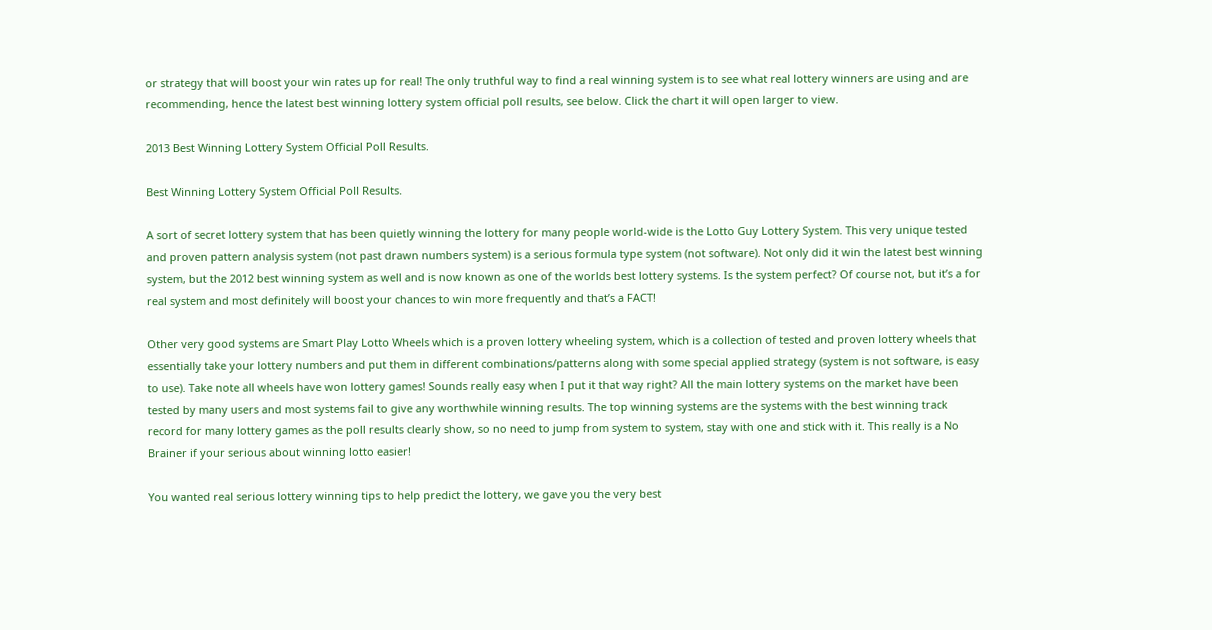or strategy that will boost your win rates up for real! The only truthful way to find a real winning system is to see what real lottery winners are using and are recommending, hence the latest best winning lottery system official poll results, see below. Click the chart it will open larger to view.

2013 Best Winning Lottery System Official Poll Results.

Best Winning Lottery System Official Poll Results.

A sort of secret lottery system that has been quietly winning the lottery for many people world-wide is the Lotto Guy Lottery System. This very unique tested and proven pattern analysis system (not past drawn numbers system) is a serious formula type system (not software). Not only did it win the latest best winning system, but the 2012 best winning system as well and is now known as one of the worlds best lottery systems. Is the system perfect? Of course not, but it’s a for real system and most definitely will boost your chances to win more frequently and that’s a FACT!

Other very good systems are Smart Play Lotto Wheels which is a proven lottery wheeling system, which is a collection of tested and proven lottery wheels that essentially take your lottery numbers and put them in different combinations/patterns along with some special applied strategy (system is not software, is easy to use). Take note all wheels have won lottery games! Sounds really easy when I put it that way right? All the main lottery systems on the market have been tested by many users and most systems fail to give any worthwhile winning results. The top winning systems are the systems with the best winning track record for many lottery games as the poll results clearly show, so no need to jump from system to system, stay with one and stick with it. This really is a No Brainer if your serious about winning lotto easier!

You wanted real serious lottery winning tips to help predict the lottery, we gave you the very best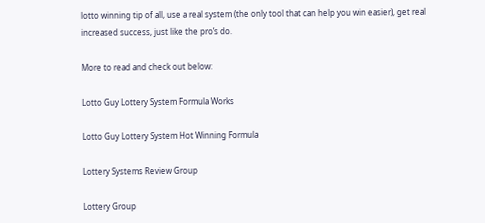lotto winning tip of all, use a real system (the only tool that can help you win easier), get real increased success, just like the pro’s do.

More to read and check out below:

Lotto Guy Lottery System Formula Works

Lotto Guy Lottery System Hot Winning Formula

Lottery Systems Review Group

Lottery Group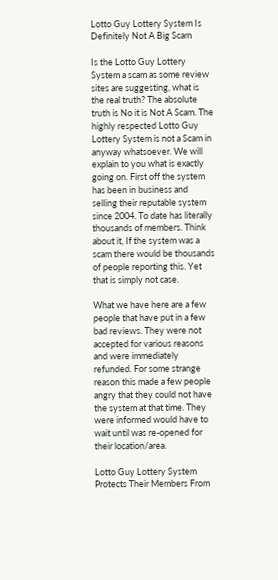Lotto Guy Lottery System Is Definitely Not A Big Scam

Is the Lotto Guy Lottery System a scam as some review sites are suggesting, what is the real truth? The absolute truth is No it is Not A Scam. The highly respected Lotto Guy Lottery System is not a Scam in anyway whatsoever. We will explain to you what is exactly going on. First off the system has been in business and selling their reputable system since 2004. To date has literally thousands of members. Think about it, If the system was a scam there would be thousands of people reporting this. Yet that is simply not case.

What we have here are a few people that have put in a few bad reviews. They were not accepted for various reasons and were immediately refunded. For some strange reason this made a few people angry that they could not have the system at that time. They were informed would have to wait until was re-opened for their location/area.

Lotto Guy Lottery System Protects Their Members From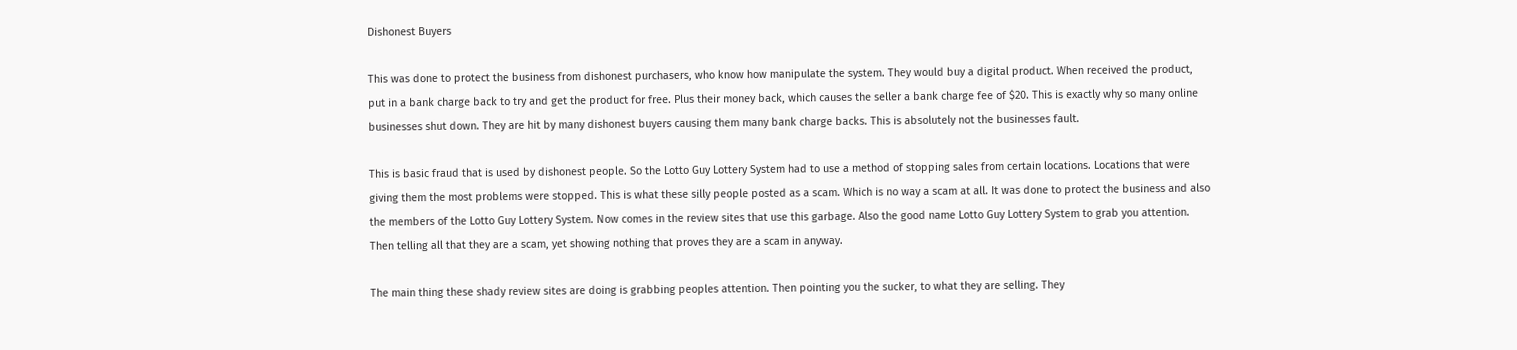Dishonest Buyers

This was done to protect the business from dishonest purchasers, who know how manipulate the system. They would buy a digital product. When received the product, put in a bank charge back to try and get the product for free. Plus their money back, which causes the seller a bank charge fee of $20. This is exactly why so many online businesses shut down. They are hit by many dishonest buyers causing them many bank charge backs. This is absolutely not the businesses fault.

This is basic fraud that is used by dishonest people. So the Lotto Guy Lottery System had to use a method of stopping sales from certain locations. Locations that were giving them the most problems were stopped. This is what these silly people posted as a scam. Which is no way a scam at all. It was done to protect the business and also the members of the Lotto Guy Lottery System. Now comes in the review sites that use this garbage. Also the good name Lotto Guy Lottery System to grab you attention. Then telling all that they are a scam, yet showing nothing that proves they are a scam in anyway.

The main thing these shady review sites are doing is grabbing peoples attention. Then pointing you the sucker, to what they are selling. They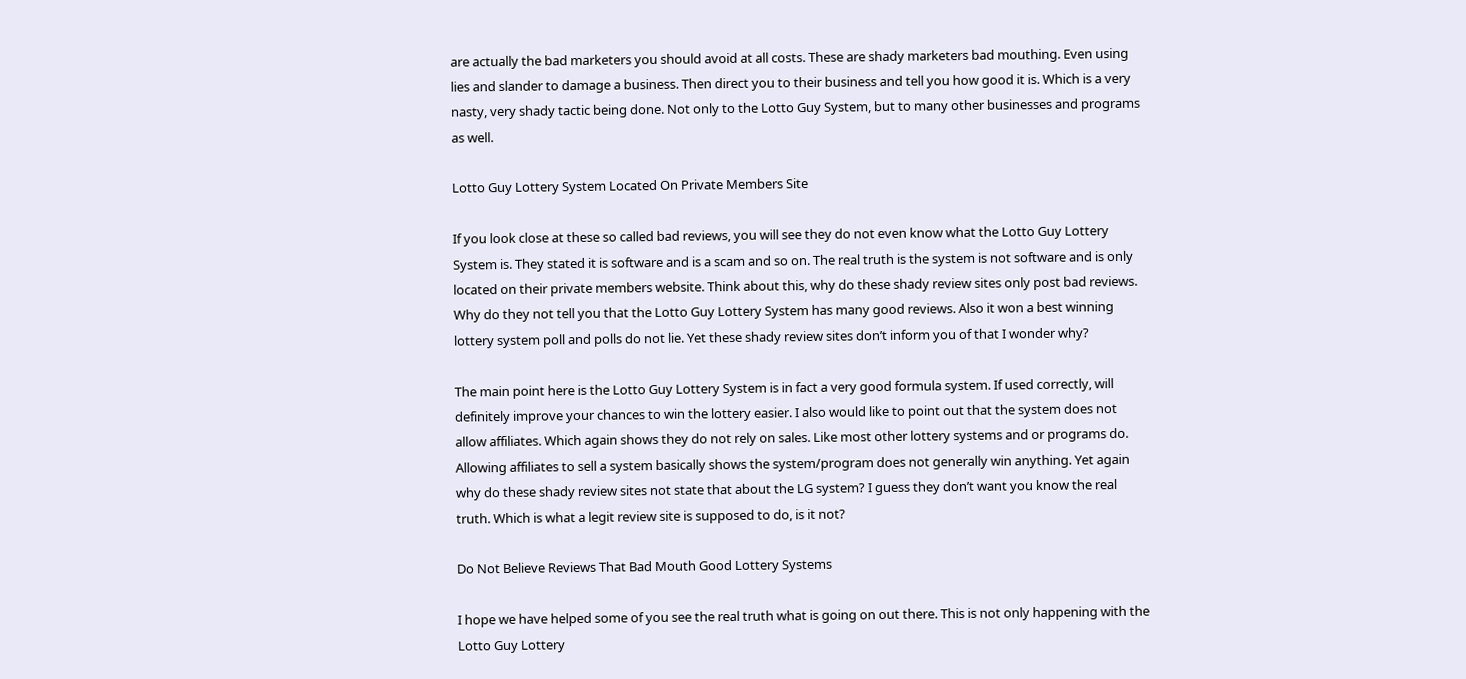are actually the bad marketers you should avoid at all costs. These are shady marketers bad mouthing. Even using lies and slander to damage a business. Then direct you to their business and tell you how good it is. Which is a very nasty, very shady tactic being done. Not only to the Lotto Guy System, but to many other businesses and programs as well.

Lotto Guy Lottery System Located On Private Members Site

If you look close at these so called bad reviews, you will see they do not even know what the Lotto Guy Lottery System is. They stated it is software and is a scam and so on. The real truth is the system is not software and is only located on their private members website. Think about this, why do these shady review sites only post bad reviews. Why do they not tell you that the Lotto Guy Lottery System has many good reviews. Also it won a best winning lottery system poll and polls do not lie. Yet these shady review sites don’t inform you of that I wonder why?

The main point here is the Lotto Guy Lottery System is in fact a very good formula system. If used correctly, will definitely improve your chances to win the lottery easier. I also would like to point out that the system does not allow affiliates. Which again shows they do not rely on sales. Like most other lottery systems and or programs do. Allowing affiliates to sell a system basically shows the system/program does not generally win anything. Yet again why do these shady review sites not state that about the LG system? I guess they don’t want you know the real truth. Which is what a legit review site is supposed to do, is it not?

Do Not Believe Reviews That Bad Mouth Good Lottery Systems

I hope we have helped some of you see the real truth what is going on out there. This is not only happening with the Lotto Guy Lottery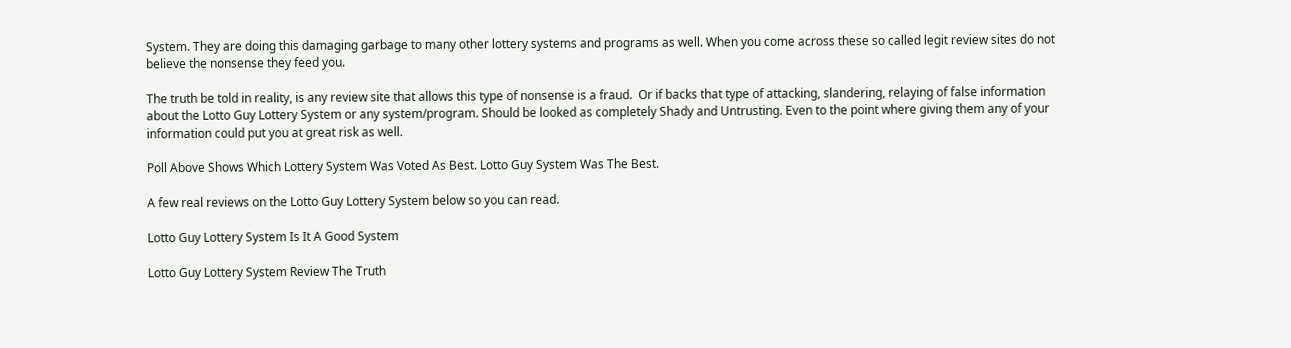System. They are doing this damaging garbage to many other lottery systems and programs as well. When you come across these so called legit review sites do not believe the nonsense they feed you.

The truth be told in reality, is any review site that allows this type of nonsense is a fraud.  Or if backs that type of attacking, slandering, relaying of false information about the Lotto Guy Lottery System or any system/program. Should be looked as completely Shady and Untrusting. Even to the point where giving them any of your information could put you at great risk as well.

Poll Above Shows Which Lottery System Was Voted As Best. Lotto Guy System Was The Best.

A few real reviews on the Lotto Guy Lottery System below so you can read.

Lotto Guy Lottery System Is It A Good System

Lotto Guy Lottery System Review The Truth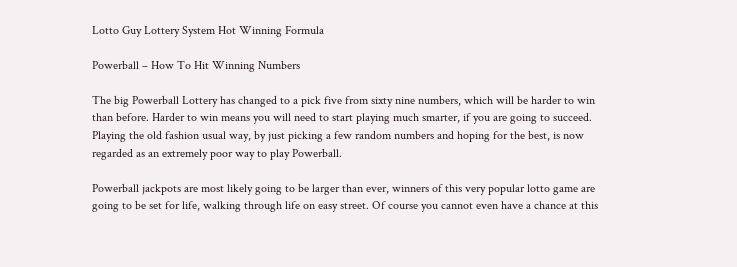Lotto Guy Lottery System Hot Winning Formula

Powerball – How To Hit Winning Numbers

The big Powerball Lottery has changed to a pick five from sixty nine numbers, which will be harder to win than before. Harder to win means you will need to start playing much smarter, if you are going to succeed. Playing the old fashion usual way, by just picking a few random numbers and hoping for the best, is now regarded as an extremely poor way to play Powerball.

Powerball jackpots are most likely going to be larger than ever, winners of this very popular lotto game are going to be set for life, walking through life on easy street. Of course you cannot even have a chance at this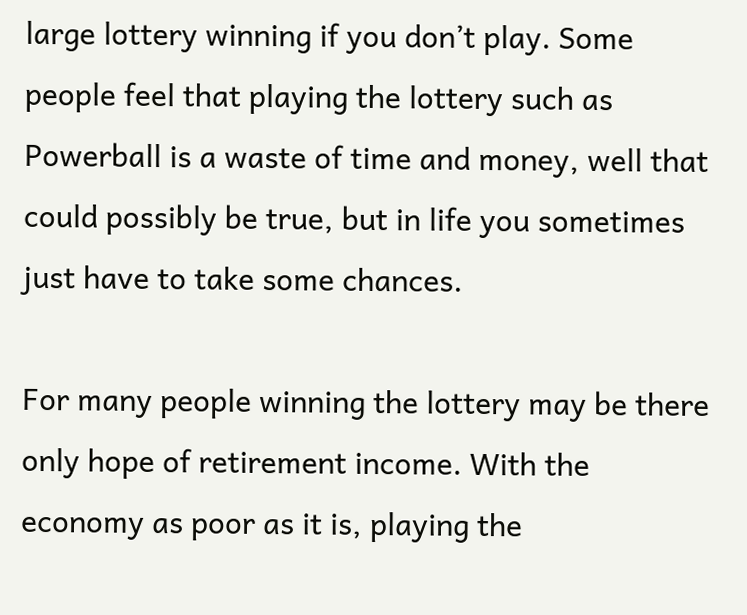large lottery winning if you don’t play. Some people feel that playing the lottery such as Powerball is a waste of time and money, well that could possibly be true, but in life you sometimes just have to take some chances.

For many people winning the lottery may be there only hope of retirement income. With the economy as poor as it is, playing the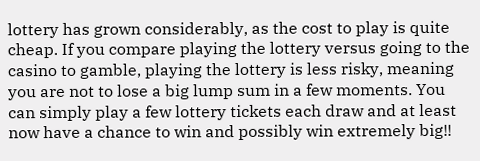lottery has grown considerably, as the cost to play is quite cheap. If you compare playing the lottery versus going to the casino to gamble, playing the lottery is less risky, meaning you are not to lose a big lump sum in a few moments. You can simply play a few lottery tickets each draw and at least now have a chance to win and possibly win extremely big!!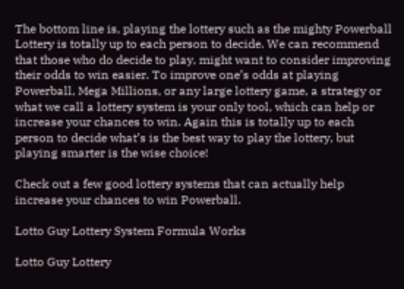The bottom line is, playing the lottery such as the mighty Powerball Lottery is totally up to each person to decide. We can recommend that those who do decide to play, might want to consider improving their odds to win easier. To improve one’s odds at playing Powerball, Mega Millions, or any large lottery game, a strategy or what we call a lottery system is your only tool, which can help or increase your chances to win. Again this is totally up to each person to decide what’s is the best way to play the lottery, but playing smarter is the wise choice!

Check out a few good lottery systems that can actually help increase your chances to win Powerball.

Lotto Guy Lottery System Formula Works

Lotto Guy Lottery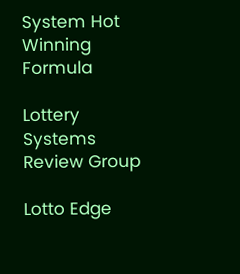System Hot Winning Formula

Lottery Systems Review Group

Lotto Edge